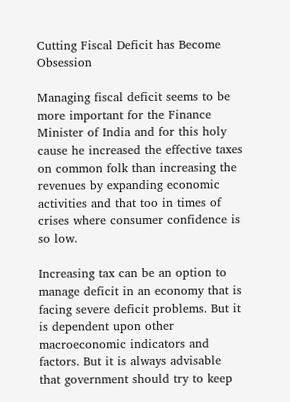Cutting Fiscal Deficit has Become Obsession

Managing fiscal deficit seems to be more important for the Finance Minister of India and for this holy cause he increased the effective taxes on common folk than increasing the revenues by expanding economic activities and that too in times of crises where consumer confidence is so low.

Increasing tax can be an option to manage deficit in an economy that is facing severe deficit problems. But it is dependent upon other macroeconomic indicators and factors. But it is always advisable that government should try to keep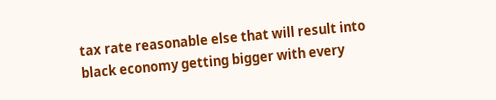tax rate reasonable else that will result into black economy getting bigger with every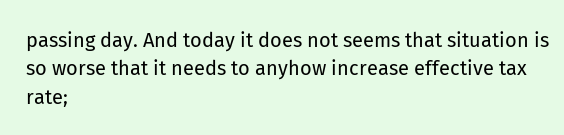passing day. And today it does not seems that situation is so worse that it needs to anyhow increase effective tax rate;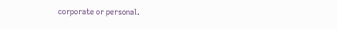corporate or personal.